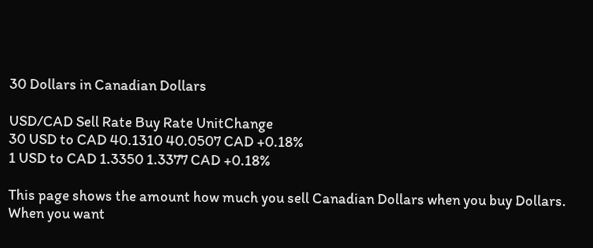30 Dollars in Canadian Dollars

USD/CAD Sell Rate Buy Rate UnitChange
30 USD to CAD 40.1310 40.0507 CAD +0.18%
1 USD to CAD 1.3350 1.3377 CAD +0.18%

This page shows the amount how much you sell Canadian Dollars when you buy Dollars. When you want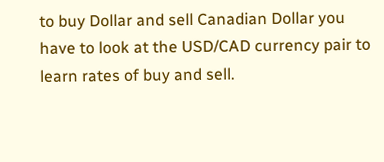to buy Dollar and sell Canadian Dollar you have to look at the USD/CAD currency pair to learn rates of buy and sell.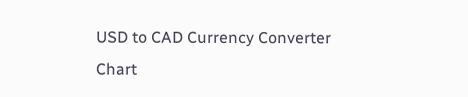USD to CAD Currency Converter Chart